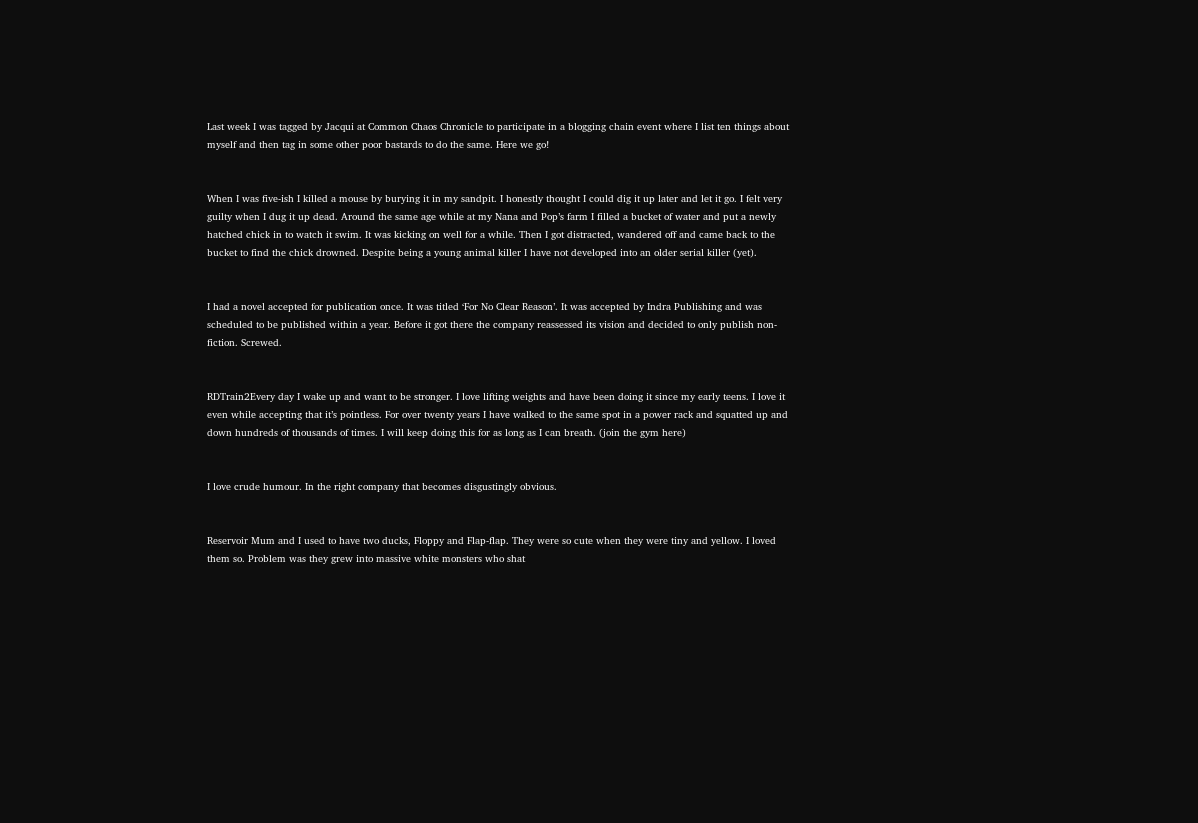Last week I was tagged by Jacqui at Common Chaos Chronicle to participate in a blogging chain event where I list ten things about myself and then tag in some other poor bastards to do the same. Here we go!


When I was five-ish I killed a mouse by burying it in my sandpit. I honestly thought I could dig it up later and let it go. I felt very guilty when I dug it up dead. Around the same age while at my Nana and Pop’s farm I filled a bucket of water and put a newly hatched chick in to watch it swim. It was kicking on well for a while. Then I got distracted, wandered off and came back to the bucket to find the chick drowned. Despite being a young animal killer I have not developed into an older serial killer (yet).


I had a novel accepted for publication once. It was titled ‘For No Clear Reason’. It was accepted by Indra Publishing and was scheduled to be published within a year. Before it got there the company reassessed its vision and decided to only publish non-fiction. Screwed.


RDTrain2Every day I wake up and want to be stronger. I love lifting weights and have been doing it since my early teens. I love it even while accepting that it’s pointless. For over twenty years I have walked to the same spot in a power rack and squatted up and down hundreds of thousands of times. I will keep doing this for as long as I can breath. (join the gym here)


I love crude humour. In the right company that becomes disgustingly obvious.


Reservoir Mum and I used to have two ducks, Floppy and Flap-flap. They were so cute when they were tiny and yellow. I loved them so. Problem was they grew into massive white monsters who shat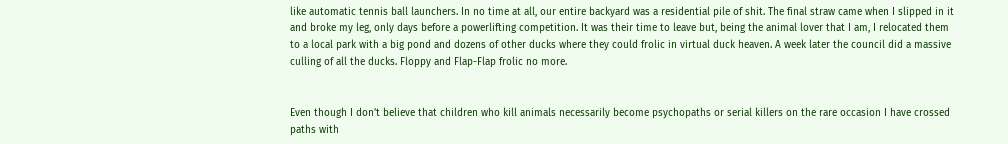like automatic tennis ball launchers. In no time at all, our entire backyard was a residential pile of shit. The final straw came when I slipped in it and broke my leg, only days before a powerlifting competition. It was their time to leave but, being the animal lover that I am, I relocated them to a local park with a big pond and dozens of other ducks where they could frolic in virtual duck heaven. A week later the council did a massive culling of all the ducks. Floppy and Flap-Flap frolic no more.


Even though I don’t believe that children who kill animals necessarily become psychopaths or serial killers on the rare occasion I have crossed paths with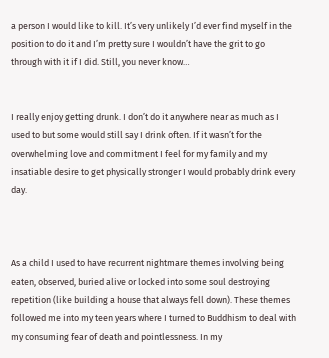a person I would like to kill. It’s very unlikely I’d ever find myself in the position to do it and I’m pretty sure I wouldn’t have the grit to go through with it if I did. Still, you never know…


I really enjoy getting drunk. I don’t do it anywhere near as much as I used to but some would still say I drink often. If it wasn’t for the overwhelming love and commitment I feel for my family and my insatiable desire to get physically stronger I would probably drink every day.



As a child I used to have recurrent nightmare themes involving being eaten, observed, buried alive or locked into some soul destroying repetition (like building a house that always fell down). These themes followed me into my teen years where I turned to Buddhism to deal with my consuming fear of death and pointlessness. In my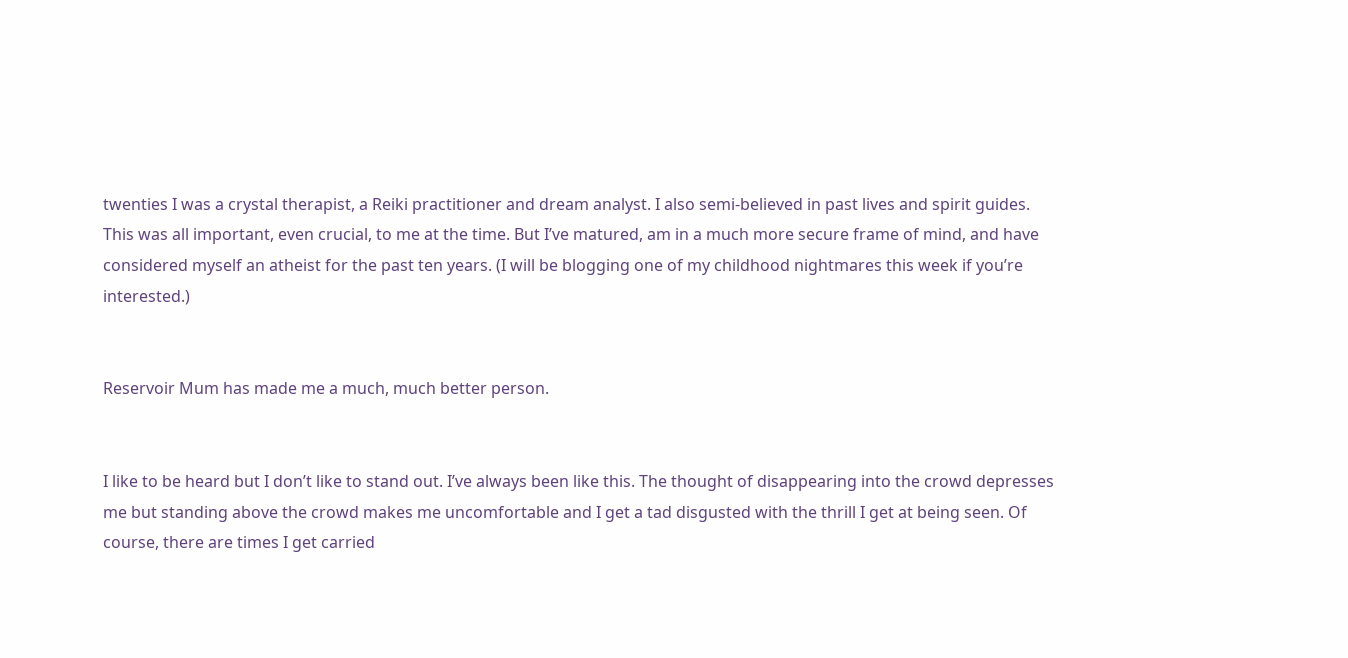twenties I was a crystal therapist, a Reiki practitioner and dream analyst. I also semi-believed in past lives and spirit guides. This was all important, even crucial, to me at the time. But I’ve matured, am in a much more secure frame of mind, and have considered myself an atheist for the past ten years. (I will be blogging one of my childhood nightmares this week if you’re interested.)


Reservoir Mum has made me a much, much better person.


I like to be heard but I don’t like to stand out. I’ve always been like this. The thought of disappearing into the crowd depresses me but standing above the crowd makes me uncomfortable and I get a tad disgusted with the thrill I get at being seen. Of course, there are times I get carried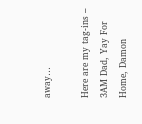away…

Here are my tag-ins – 3AM Dad, Yay For Home, Damon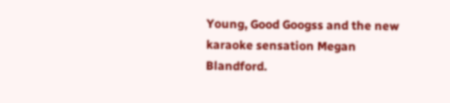Young, Good Googss and the new karaoke sensation Megan Blandford.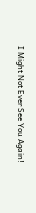I Might Not Ever See You Again!